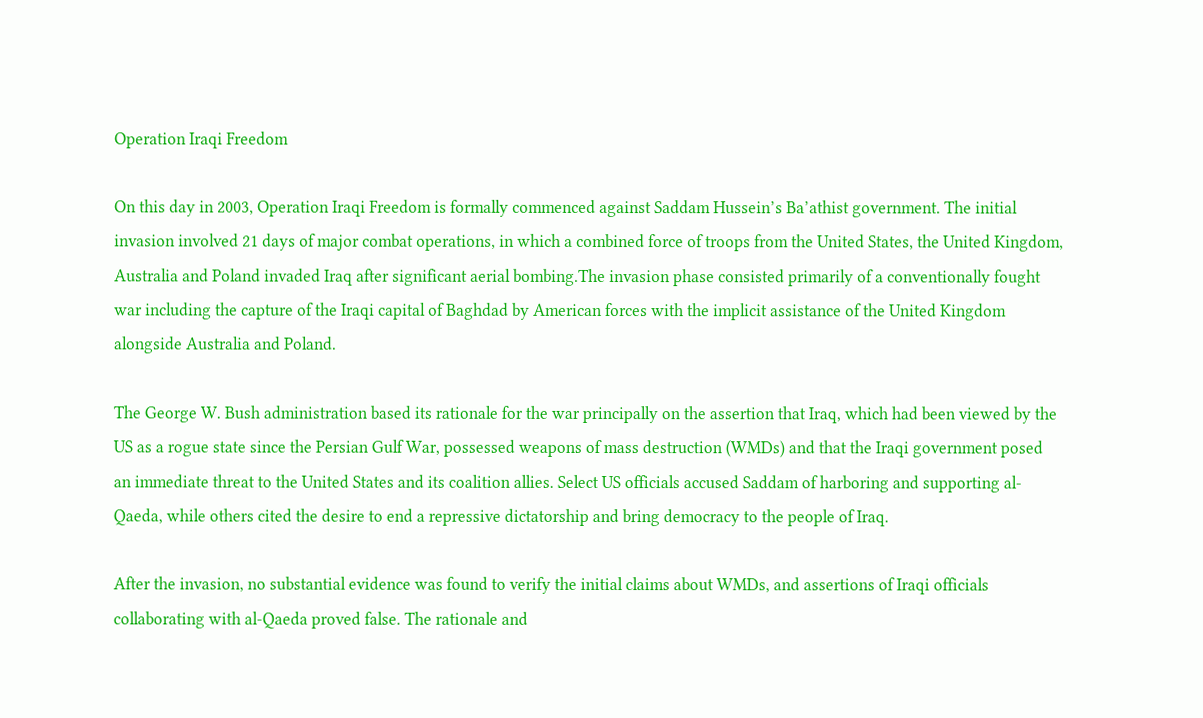Operation Iraqi Freedom

On this day in 2003, Operation Iraqi Freedom is formally commenced against Saddam Hussein’s Ba’athist government. The initial invasion involved 21 days of major combat operations, in which a combined force of troops from the United States, the United Kingdom, Australia and Poland invaded Iraq after significant aerial bombing.The invasion phase consisted primarily of a conventionally fought war including the capture of the Iraqi capital of Baghdad by American forces with the implicit assistance of the United Kingdom alongside Australia and Poland.

The George W. Bush administration based its rationale for the war principally on the assertion that Iraq, which had been viewed by the US as a rogue state since the Persian Gulf War, possessed weapons of mass destruction (WMDs) and that the Iraqi government posed an immediate threat to the United States and its coalition allies. Select US officials accused Saddam of harboring and supporting al-Qaeda, while others cited the desire to end a repressive dictatorship and bring democracy to the people of Iraq.

After the invasion, no substantial evidence was found to verify the initial claims about WMDs, and assertions of Iraqi officials collaborating with al-Qaeda proved false. The rationale and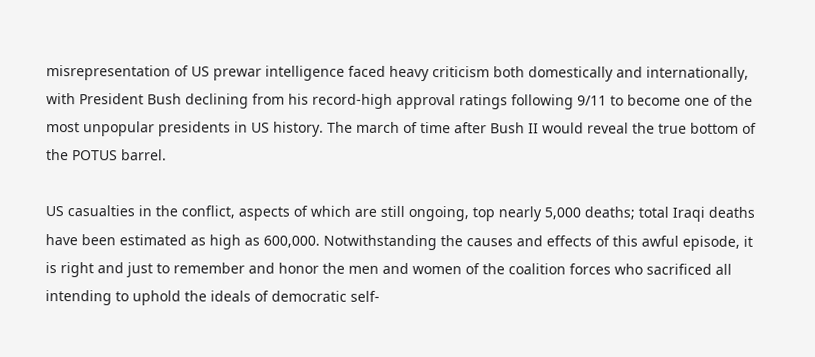misrepresentation of US prewar intelligence faced heavy criticism both domestically and internationally, with President Bush declining from his record-high approval ratings following 9/11 to become one of the most unpopular presidents in US history. The march of time after Bush II would reveal the true bottom of the POTUS barrel.

US casualties in the conflict, aspects of which are still ongoing, top nearly 5,000 deaths; total Iraqi deaths have been estimated as high as 600,000. Notwithstanding the causes and effects of this awful episode, it is right and just to remember and honor the men and women of the coalition forces who sacrificed all intending to uphold the ideals of democratic self-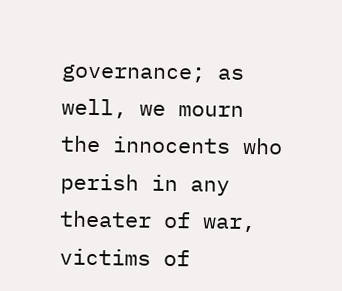governance; as well, we mourn the innocents who perish in any theater of war, victims of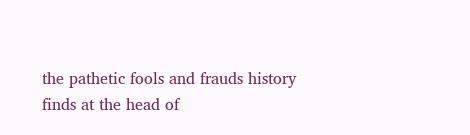the pathetic fools and frauds history finds at the head of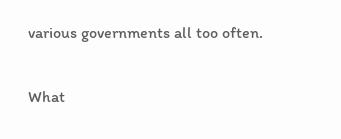various governments all too often.

What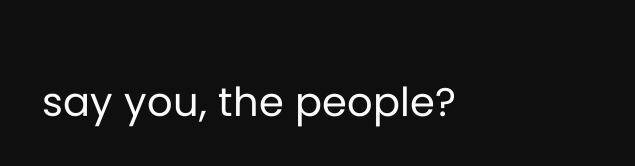say you, the people?